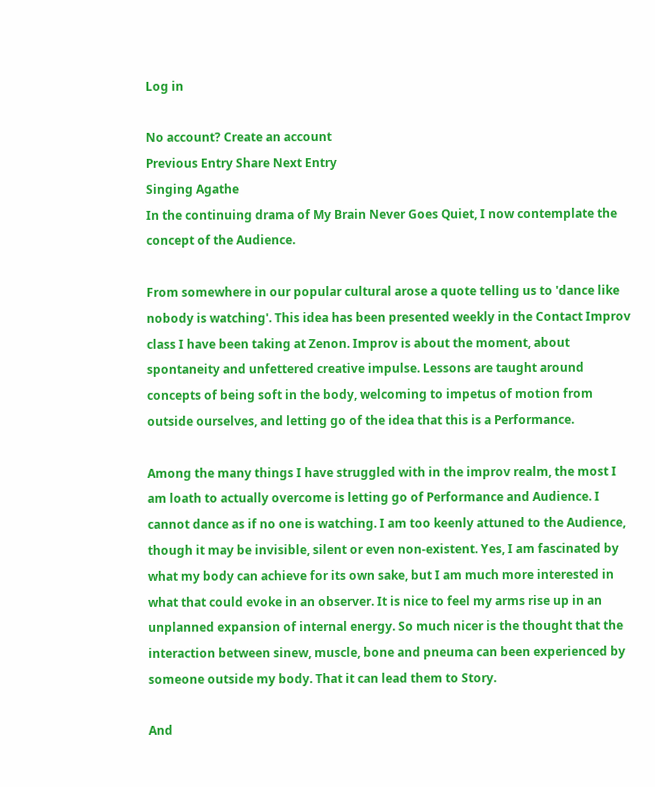Log in

No account? Create an account
Previous Entry Share Next Entry
Singing Agathe
In the continuing drama of My Brain Never Goes Quiet, I now contemplate the concept of the Audience.

From somewhere in our popular cultural arose a quote telling us to 'dance like nobody is watching'. This idea has been presented weekly in the Contact Improv class I have been taking at Zenon. Improv is about the moment, about spontaneity and unfettered creative impulse. Lessons are taught around concepts of being soft in the body, welcoming to impetus of motion from outside ourselves, and letting go of the idea that this is a Performance.

Among the many things I have struggled with in the improv realm, the most I am loath to actually overcome is letting go of Performance and Audience. I cannot dance as if no one is watching. I am too keenly attuned to the Audience, though it may be invisible, silent or even non-existent. Yes, I am fascinated by what my body can achieve for its own sake, but I am much more interested in what that could evoke in an observer. It is nice to feel my arms rise up in an unplanned expansion of internal energy. So much nicer is the thought that the interaction between sinew, muscle, bone and pneuma can been experienced by someone outside my body. That it can lead them to Story.

And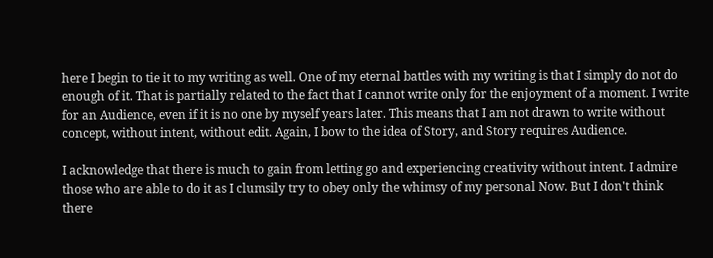here I begin to tie it to my writing as well. One of my eternal battles with my writing is that I simply do not do enough of it. That is partially related to the fact that I cannot write only for the enjoyment of a moment. I write for an Audience, even if it is no one by myself years later. This means that I am not drawn to write without concept, without intent, without edit. Again, I bow to the idea of Story, and Story requires Audience.

I acknowledge that there is much to gain from letting go and experiencing creativity without intent. I admire those who are able to do it as I clumsily try to obey only the whimsy of my personal Now. But I don't think there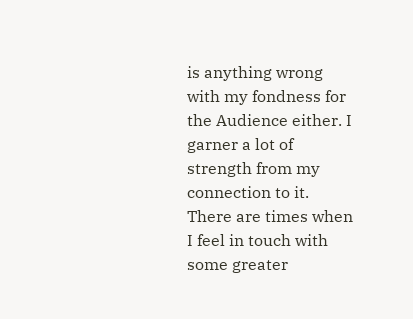is anything wrong with my fondness for the Audience either. I garner a lot of strength from my connection to it. There are times when I feel in touch with some greater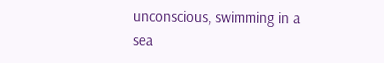unconscious, swimming in a sea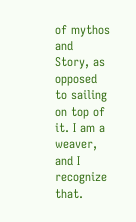of mythos and Story, as opposed to sailing on top of it. I am a weaver, and I recognize that.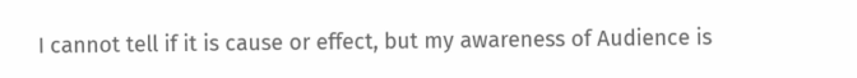I cannot tell if it is cause or effect, but my awareness of Audience is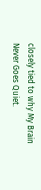closely tied to why My Brain Never Goes Quiet.